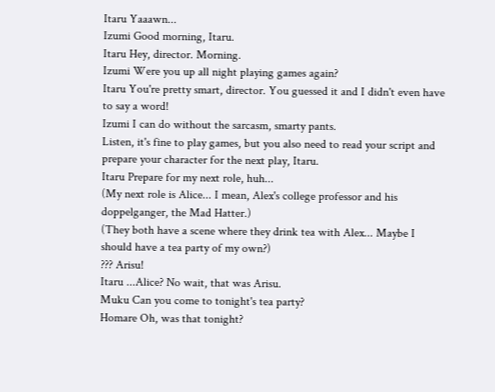Itaru Yaaawn...
Izumi Good morning, Itaru.
Itaru Hey, director. Morning.
Izumi Were you up all night playing games again?
Itaru You're pretty smart, director. You guessed it and I didn't even have to say a word!
Izumi I can do without the sarcasm, smarty pants.
Listen, it's fine to play games, but you also need to read your script and prepare your character for the next play, Itaru.
Itaru Prepare for my next role, huh...
(My next role is Alice... I mean, Alex's college professor and his doppelganger, the Mad Hatter.)
(They both have a scene where they drink tea with Alex... Maybe I should have a tea party of my own?)
??? Arisu!
Itaru ...Alice? No wait, that was Arisu.
Muku Can you come to tonight's tea party?
Homare Oh, was that tonight?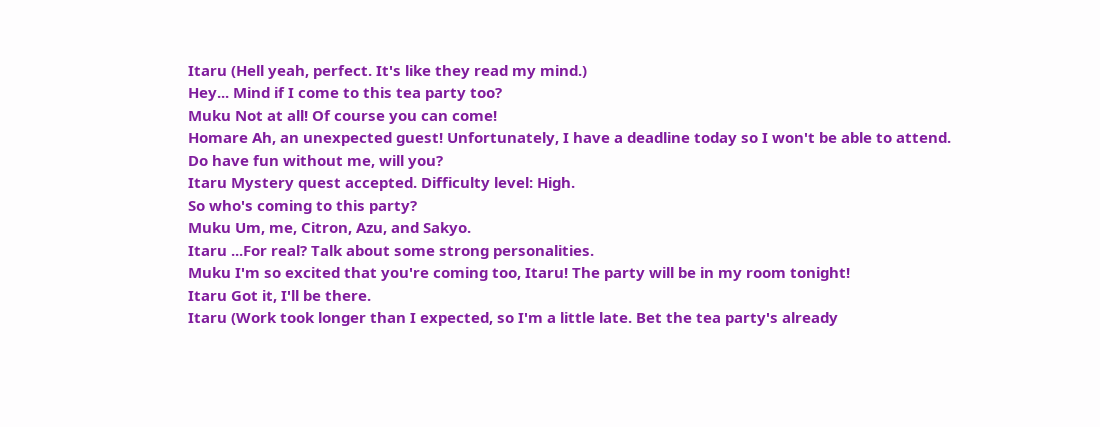Itaru (Hell yeah, perfect. It's like they read my mind.)
Hey... Mind if I come to this tea party too?
Muku Not at all! Of course you can come!
Homare Ah, an unexpected guest! Unfortunately, I have a deadline today so I won't be able to attend.
Do have fun without me, will you?
Itaru Mystery quest accepted. Difficulty level: High.
So who's coming to this party?
Muku Um, me, Citron, Azu, and Sakyo.
Itaru ...For real? Talk about some strong personalities.
Muku I'm so excited that you're coming too, Itaru! The party will be in my room tonight!
Itaru Got it, I'll be there.
Itaru (Work took longer than I expected, so I'm a little late. Bet the tea party's already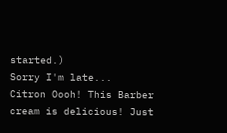started.)
Sorry I'm late...
Citron Oooh! This Barber cream is delicious! Just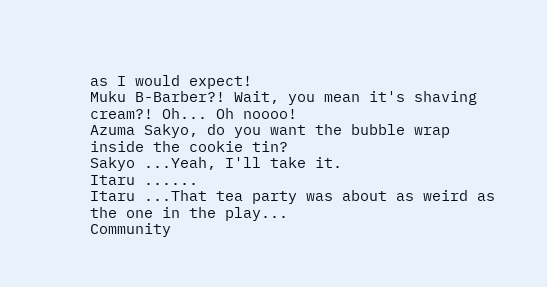as I would expect!
Muku B-Barber?! Wait, you mean it's shaving cream?! Oh... Oh noooo!
Azuma Sakyo, do you want the bubble wrap inside the cookie tin?
Sakyo ...Yeah, I'll take it.
Itaru ......
Itaru ...That tea party was about as weird as the one in the play...
Community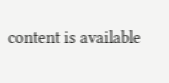content is available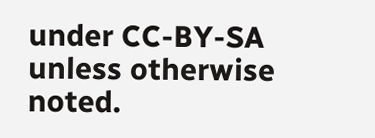under CC-BY-SA unless otherwise noted.